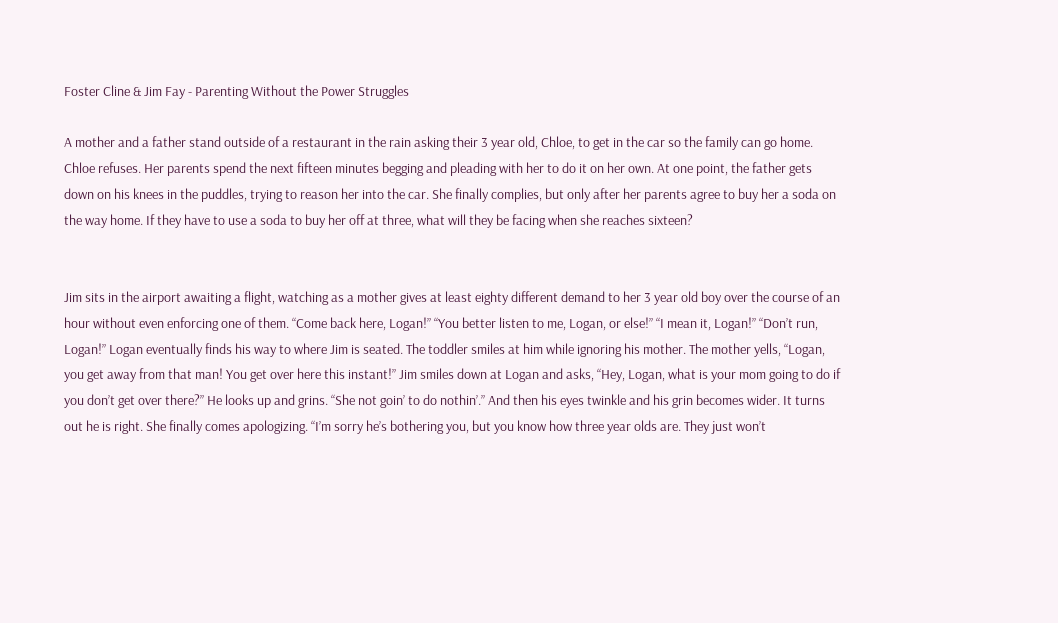Foster Cline & Jim Fay - Parenting Without the Power Struggles

A mother and a father stand outside of a restaurant in the rain asking their 3 year old, Chloe, to get in the car so the family can go home. Chloe refuses. Her parents spend the next fifteen minutes begging and pleading with her to do it on her own. At one point, the father gets down on his knees in the puddles, trying to reason her into the car. She finally complies, but only after her parents agree to buy her a soda on the way home. If they have to use a soda to buy her off at three, what will they be facing when she reaches sixteen?


Jim sits in the airport awaiting a flight, watching as a mother gives at least eighty different demand to her 3 year old boy over the course of an hour without even enforcing one of them. “Come back here, Logan!” “You better listen to me, Logan, or else!” “I mean it, Logan!” “Don’t run, Logan!” Logan eventually finds his way to where Jim is seated. The toddler smiles at him while ignoring his mother. The mother yells, “Logan, you get away from that man! You get over here this instant!” Jim smiles down at Logan and asks, “Hey, Logan, what is your mom going to do if you don’t get over there?” He looks up and grins. “She not goin’ to do nothin’.” And then his eyes twinkle and his grin becomes wider. It turns out he is right. She finally comes apologizing. “I’m sorry he’s bothering you, but you know how three year olds are. They just won’t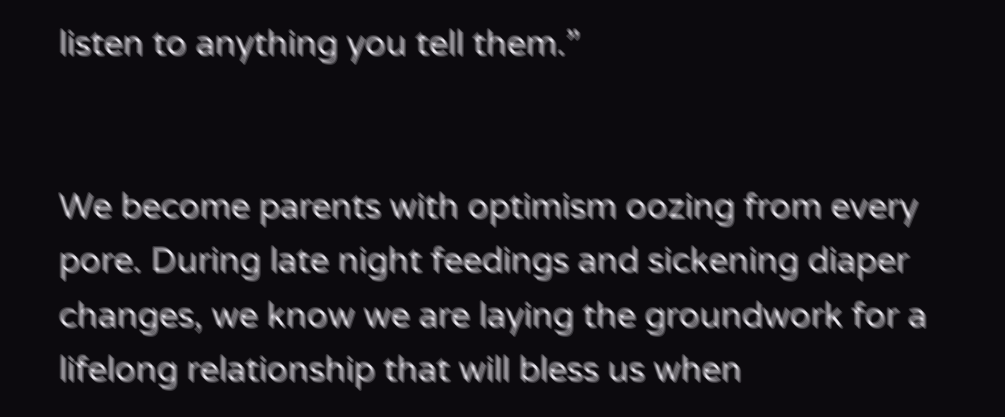listen to anything you tell them.”


We become parents with optimism oozing from every pore. During late night feedings and sickening diaper changes, we know we are laying the groundwork for a lifelong relationship that will bless us when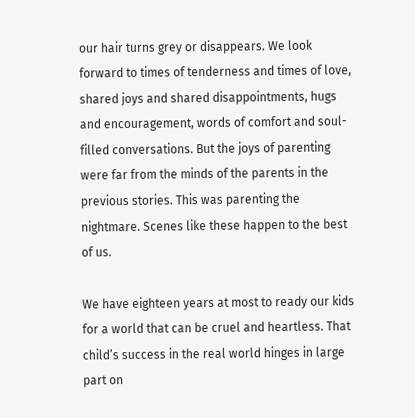our hair turns grey or disappears. We look forward to times of tenderness and times of love, shared joys and shared disappointments, hugs and encouragement, words of comfort and soul-filled conversations. But the joys of parenting were far from the minds of the parents in the previous stories. This was parenting the nightmare. Scenes like these happen to the best of us.

We have eighteen years at most to ready our kids for a world that can be cruel and heartless. That child’s success in the real world hinges in large part on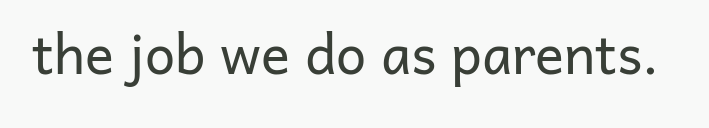the job we do as parents.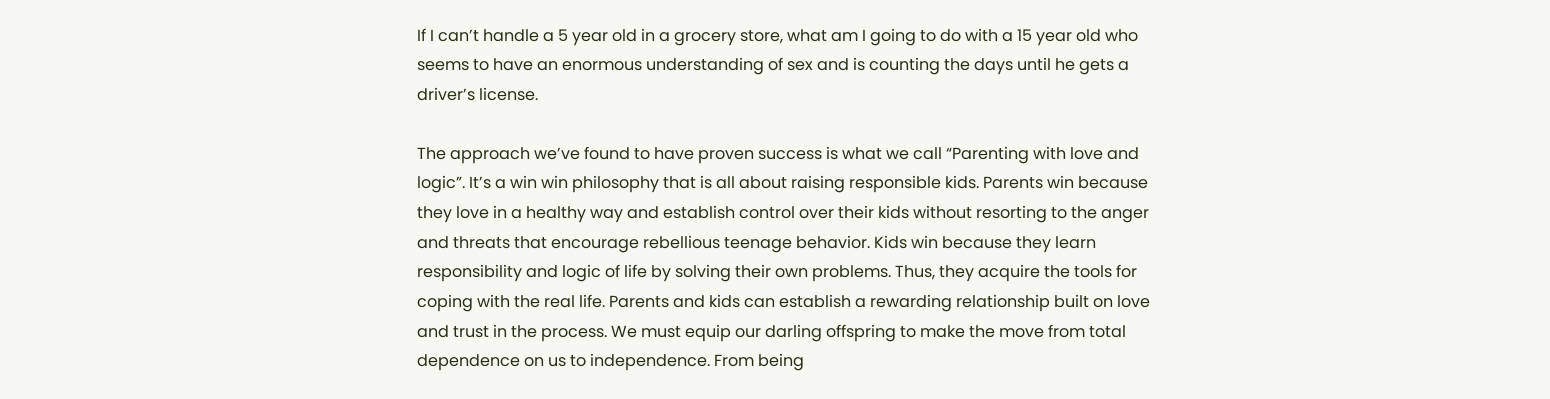If I can’t handle a 5 year old in a grocery store, what am I going to do with a 15 year old who seems to have an enormous understanding of sex and is counting the days until he gets a driver’s license.

The approach we’ve found to have proven success is what we call “Parenting with love and logic”. It’s a win win philosophy that is all about raising responsible kids. Parents win because they love in a healthy way and establish control over their kids without resorting to the anger and threats that encourage rebellious teenage behavior. Kids win because they learn responsibility and logic of life by solving their own problems. Thus, they acquire the tools for coping with the real life. Parents and kids can establish a rewarding relationship built on love and trust in the process. We must equip our darling offspring to make the move from total dependence on us to independence. From being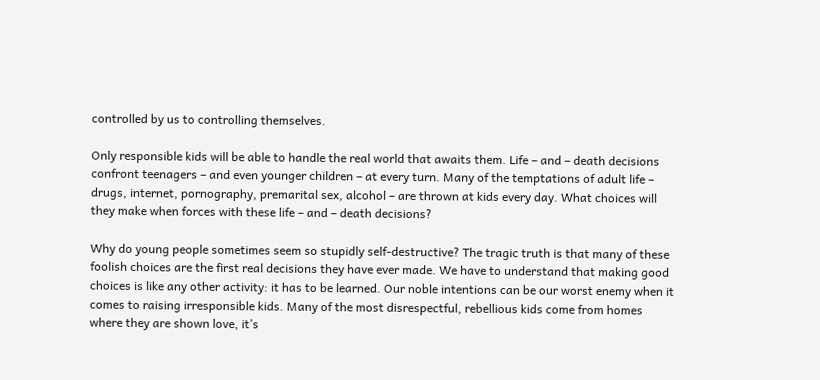controlled by us to controlling themselves.

Only responsible kids will be able to handle the real world that awaits them. Life – and – death decisions confront teenagers – and even younger children – at every turn. Many of the temptations of adult life – drugs, internet, pornography, premarital sex, alcohol – are thrown at kids every day. What choices will they make when forces with these life – and – death decisions?

Why do young people sometimes seem so stupidly self-destructive? The tragic truth is that many of these foolish choices are the first real decisions they have ever made. We have to understand that making good choices is like any other activity: it has to be learned. Our noble intentions can be our worst enemy when it comes to raising irresponsible kids. Many of the most disrespectful, rebellious kids come from homes where they are shown love, it’s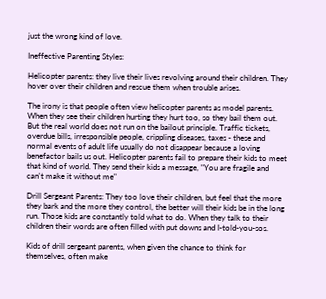just the wrong kind of love.

Ineffective Parenting Styles:

Helicopter parents: they live their lives revolving around their children. They hover over their children and rescue them when trouble arises.

The irony is that people often view helicopter parents as model parents. When they see their children hurting they hurt too, so they bail them out. But the real world does not run on the bailout principle. Traffic tickets, overdue bills, irresponsible people, crippling diseases, taxes - these and normal events of adult life usually do not disappear because a loving benefactor bails us out. Helicopter parents fail to prepare their kids to meet that kind of world. They send their kids a message, "You are fragile and can't make it without me"

Drill Sergeant Parents: They too love their children, but feel that the more they bark and the more they control, the better will their kids be in the long run. Those kids are constantly told what to do. When they talk to their children their words are often filled with put downs and I-told-you-sos.

Kids of drill sergeant parents, when given the chance to think for themselves, often make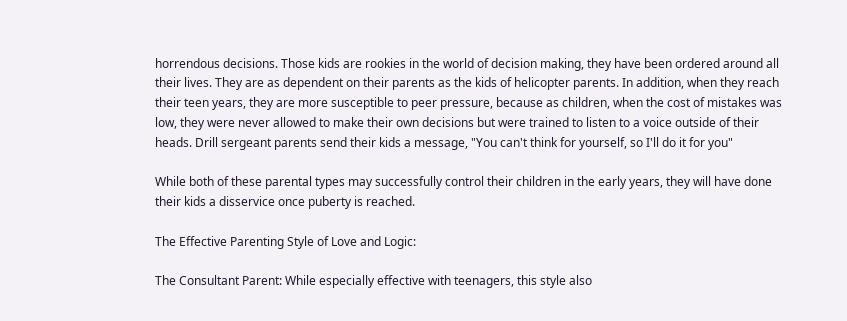horrendous decisions. Those kids are rookies in the world of decision making, they have been ordered around all their lives. They are as dependent on their parents as the kids of helicopter parents. In addition, when they reach their teen years, they are more susceptible to peer pressure, because as children, when the cost of mistakes was low, they were never allowed to make their own decisions but were trained to listen to a voice outside of their heads. Drill sergeant parents send their kids a message, "You can't think for yourself, so I'll do it for you"

While both of these parental types may successfully control their children in the early years, they will have done their kids a disservice once puberty is reached.

The Effective Parenting Style of Love and Logic:

The Consultant Parent: While especially effective with teenagers, this style also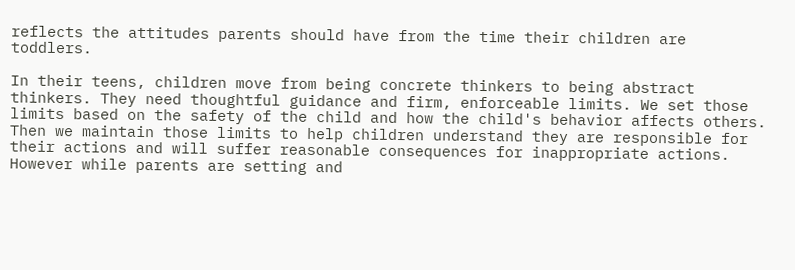reflects the attitudes parents should have from the time their children are toddlers.

In their teens, children move from being concrete thinkers to being abstract thinkers. They need thoughtful guidance and firm, enforceable limits. We set those limits based on the safety of the child and how the child's behavior affects others. Then we maintain those limits to help children understand they are responsible for their actions and will suffer reasonable consequences for inappropriate actions. However while parents are setting and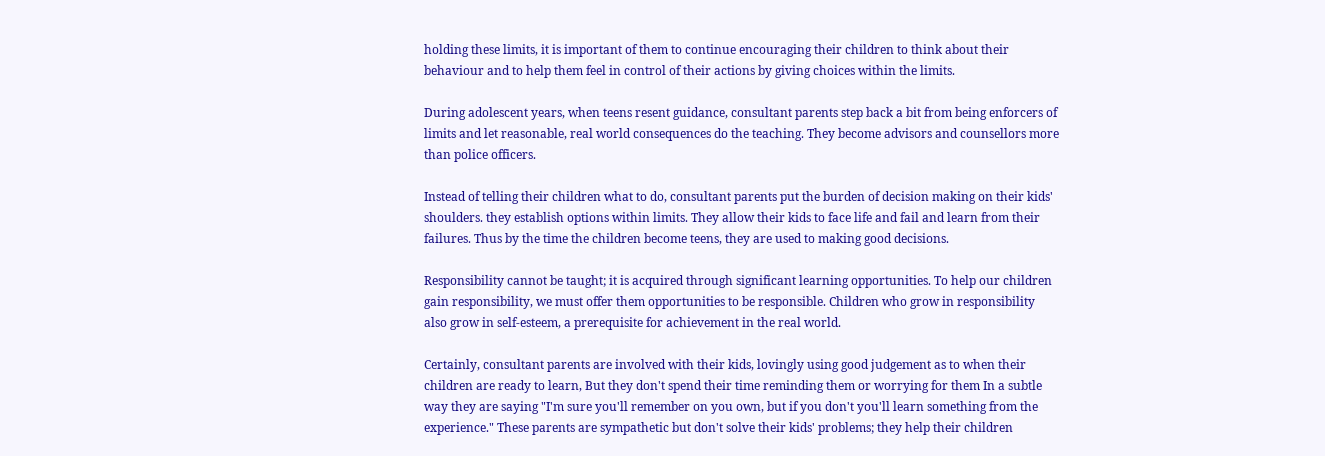holding these limits, it is important of them to continue encouraging their children to think about their behaviour and to help them feel in control of their actions by giving choices within the limits.

During adolescent years, when teens resent guidance, consultant parents step back a bit from being enforcers of limits and let reasonable, real world consequences do the teaching. They become advisors and counsellors more than police officers.

Instead of telling their children what to do, consultant parents put the burden of decision making on their kids' shoulders. they establish options within limits. They allow their kids to face life and fail and learn from their failures. Thus by the time the children become teens, they are used to making good decisions.

Responsibility cannot be taught; it is acquired through significant learning opportunities. To help our children gain responsibility, we must offer them opportunities to be responsible. Children who grow in responsibility also grow in self-esteem, a prerequisite for achievement in the real world.

Certainly, consultant parents are involved with their kids, lovingly using good judgement as to when their children are ready to learn, But they don't spend their time reminding them or worrying for them In a subtle way they are saying "I'm sure you'll remember on you own, but if you don't you'll learn something from the experience." These parents are sympathetic but don't solve their kids' problems; they help their children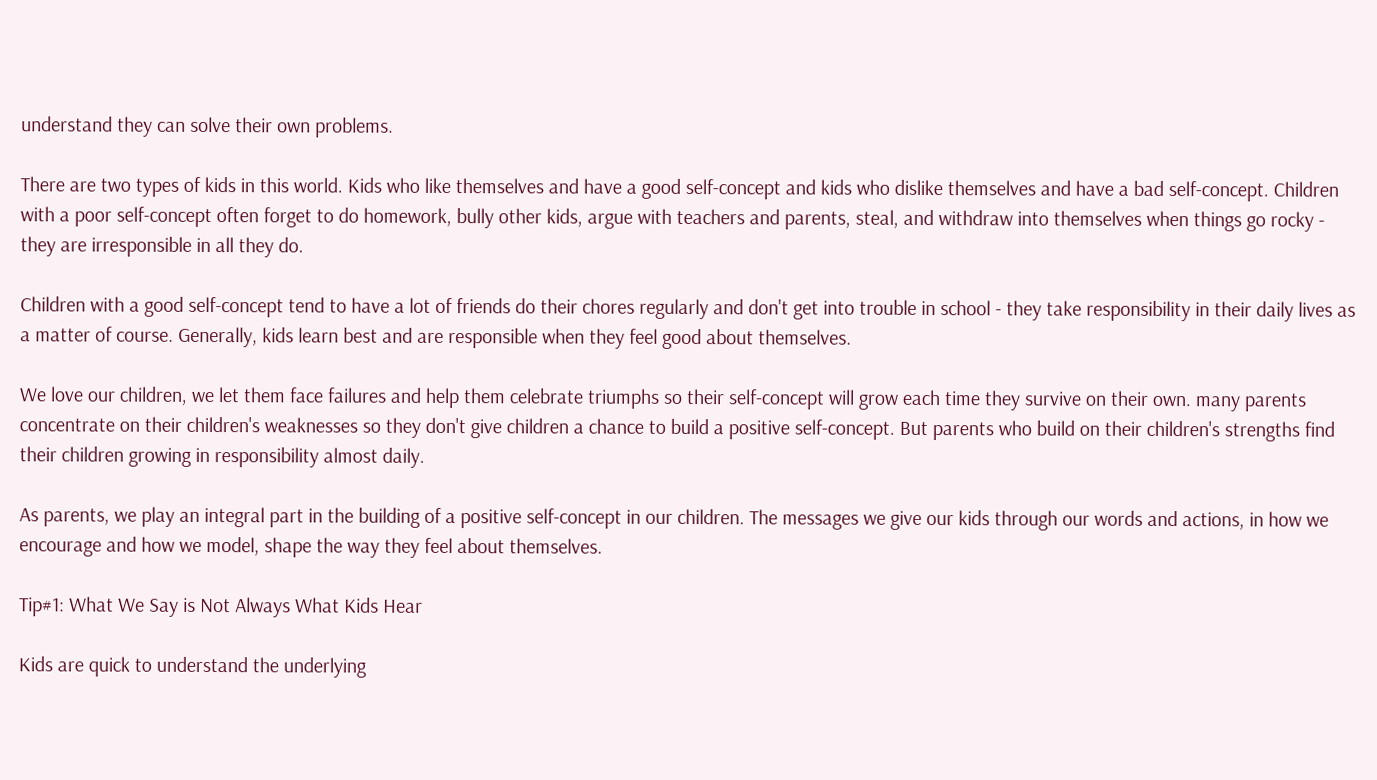understand they can solve their own problems.

There are two types of kids in this world. Kids who like themselves and have a good self-concept and kids who dislike themselves and have a bad self-concept. Children with a poor self-concept often forget to do homework, bully other kids, argue with teachers and parents, steal, and withdraw into themselves when things go rocky - they are irresponsible in all they do.

Children with a good self-concept tend to have a lot of friends do their chores regularly and don't get into trouble in school - they take responsibility in their daily lives as a matter of course. Generally, kids learn best and are responsible when they feel good about themselves.

We love our children, we let them face failures and help them celebrate triumphs so their self-concept will grow each time they survive on their own. many parents concentrate on their children's weaknesses so they don't give children a chance to build a positive self-concept. But parents who build on their children's strengths find their children growing in responsibility almost daily.

As parents, we play an integral part in the building of a positive self-concept in our children. The messages we give our kids through our words and actions, in how we encourage and how we model, shape the way they feel about themselves.

Tip#1: What We Say is Not Always What Kids Hear

Kids are quick to understand the underlying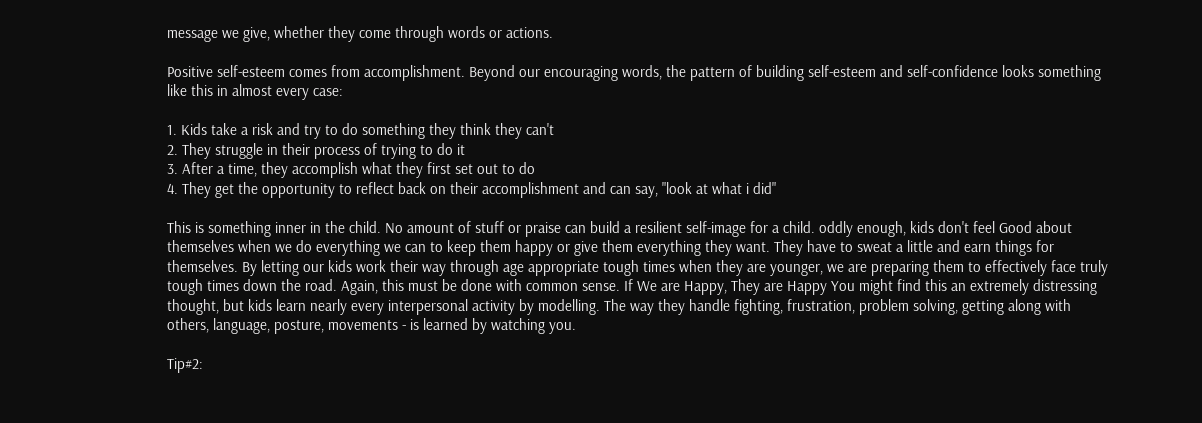message we give, whether they come through words or actions.

Positive self-esteem comes from accomplishment. Beyond our encouraging words, the pattern of building self-esteem and self-confidence looks something like this in almost every case:

1. Kids take a risk and try to do something they think they can't
2. They struggle in their process of trying to do it
3. After a time, they accomplish what they first set out to do
4. They get the opportunity to reflect back on their accomplishment and can say, "look at what i did"

This is something inner in the child. No amount of stuff or praise can build a resilient self-image for a child. oddly enough, kids don't feel Good about themselves when we do everything we can to keep them happy or give them everything they want. They have to sweat a little and earn things for themselves. By letting our kids work their way through age appropriate tough times when they are younger, we are preparing them to effectively face truly tough times down the road. Again, this must be done with common sense. If We are Happy, They are Happy You might find this an extremely distressing thought, but kids learn nearly every interpersonal activity by modelling. The way they handle fighting, frustration, problem solving, getting along with others, language, posture, movements - is learned by watching you.

Tip#2: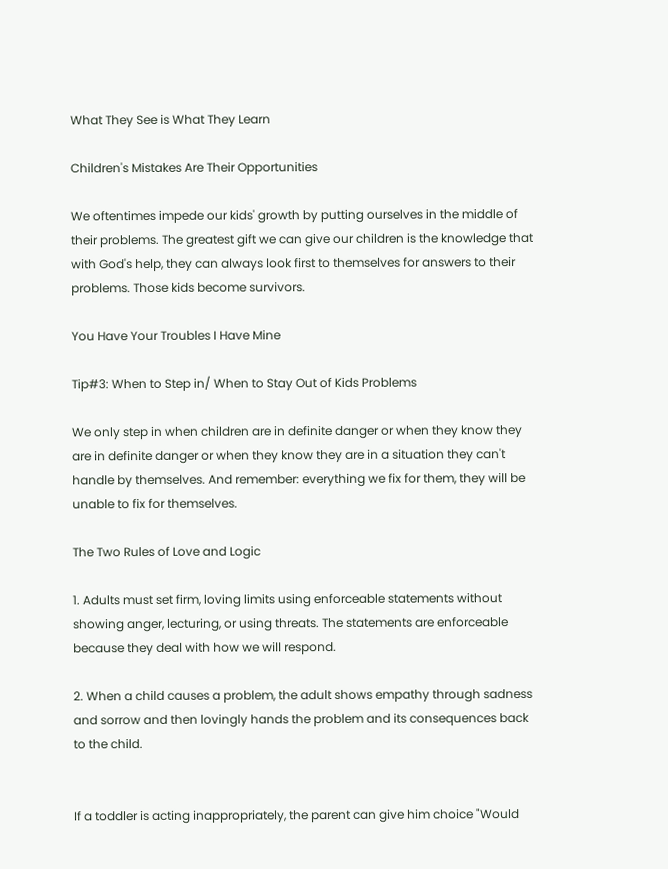What They See is What They Learn

Children's Mistakes Are Their Opportunities

We oftentimes impede our kids' growth by putting ourselves in the middle of their problems. The greatest gift we can give our children is the knowledge that with God's help, they can always look first to themselves for answers to their problems. Those kids become survivors.

You Have Your Troubles I Have Mine

Tip#3: When to Step in/ When to Stay Out of Kids Problems

We only step in when children are in definite danger or when they know they are in definite danger or when they know they are in a situation they can't handle by themselves. And remember: everything we fix for them, they will be unable to fix for themselves.

The Two Rules of Love and Logic

1. Adults must set firm, loving limits using enforceable statements without showing anger, lecturing, or using threats. The statements are enforceable because they deal with how we will respond.

2. When a child causes a problem, the adult shows empathy through sadness and sorrow and then lovingly hands the problem and its consequences back to the child.


If a toddler is acting inappropriately, the parent can give him choice "Would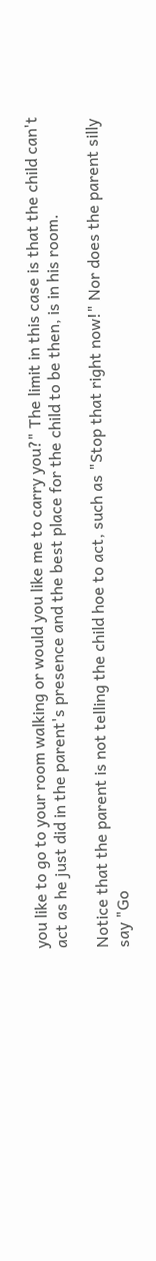you like to go to your room walking or would you like me to carry you?" The limit in this case is that the child can't act as he just did in the parent's presence and the best place for the child to be then, is in his room.

Notice that the parent is not telling the child hoe to act, such as "Stop that right now!" Nor does the parent silly say "Go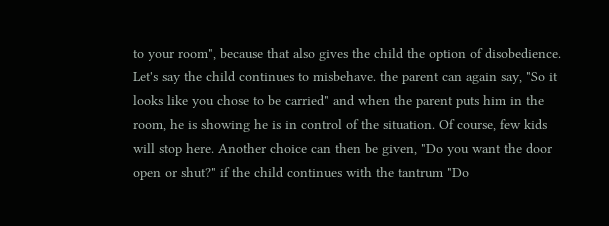to your room", because that also gives the child the option of disobedience. Let's say the child continues to misbehave. the parent can again say, "So it looks like you chose to be carried" and when the parent puts him in the room, he is showing he is in control of the situation. Of course, few kids will stop here. Another choice can then be given, "Do you want the door open or shut?" if the child continues with the tantrum "Do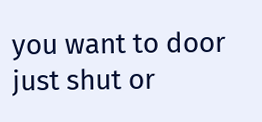you want to door just shut or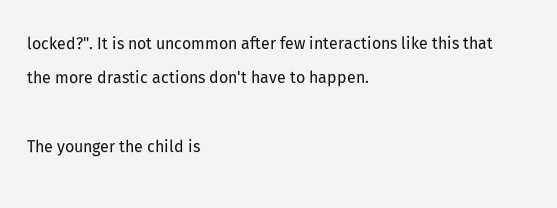locked?". It is not uncommon after few interactions like this that the more drastic actions don't have to happen.

The younger the child is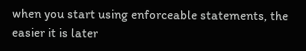when you start using enforceable statements, the easier it is later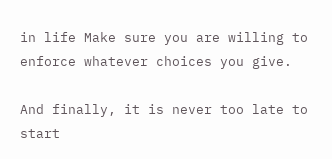in life Make sure you are willing to enforce whatever choices you give.

And finally, it is never too late to start